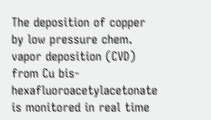The deposition of copper by low pressure chem. vapor deposition (CVD) from Cu bis-hexafluoroacetylacetonate is monitored in real time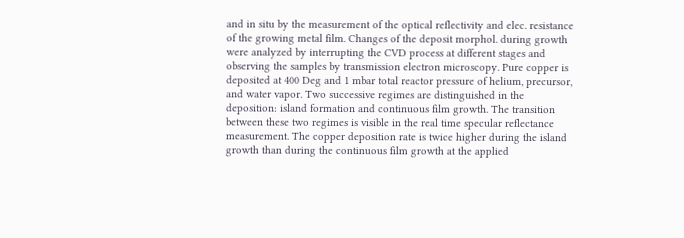and in situ by the measurement of the optical reflectivity and elec. resistance of the growing metal film. Changes of the deposit morphol. during growth were analyzed by interrupting the CVD process at different stages and observing the samples by transmission electron microscopy. Pure copper is deposited at 400 Deg and 1 mbar total reactor pressure of helium, precursor, and water vapor. Two successive regimes are distinguished in the deposition: island formation and continuous film growth. The transition between these two regimes is visible in the real time specular reflectance measurement. The copper deposition rate is twice higher during the island growth than during the continuous film growth at the applied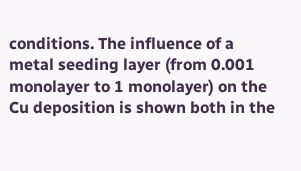conditions. The influence of a metal seeding layer (from 0.001 monolayer to 1 monolayer) on the Cu deposition is shown both in the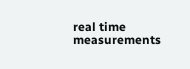real time measurements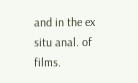and in the ex situ anal. of films.